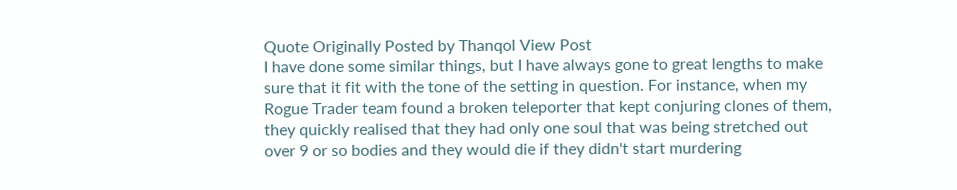Quote Originally Posted by Thanqol View Post
I have done some similar things, but I have always gone to great lengths to make sure that it fit with the tone of the setting in question. For instance, when my Rogue Trader team found a broken teleporter that kept conjuring clones of them, they quickly realised that they had only one soul that was being stretched out over 9 or so bodies and they would die if they didn't start murdering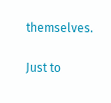themselves.

Just to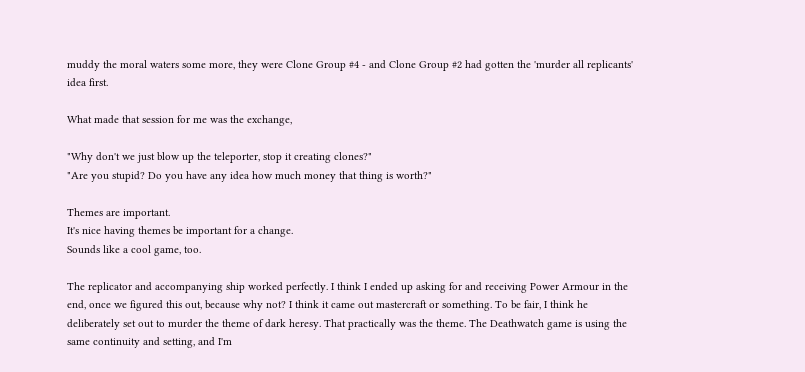muddy the moral waters some more, they were Clone Group #4 - and Clone Group #2 had gotten the 'murder all replicants' idea first.

What made that session for me was the exchange,

"Why don't we just blow up the teleporter, stop it creating clones?"
"Are you stupid? Do you have any idea how much money that thing is worth?"

Themes are important.
It's nice having themes be important for a change.
Sounds like a cool game, too.

The replicator and accompanying ship worked perfectly. I think I ended up asking for and receiving Power Armour in the end, once we figured this out, because why not? I think it came out mastercraft or something. To be fair, I think he deliberately set out to murder the theme of dark heresy. That practically was the theme. The Deathwatch game is using the same continuity and setting, and I'm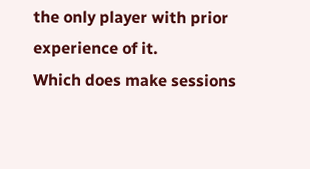the only player with prior experience of it.
Which does make sessions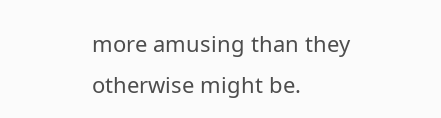more amusing than they otherwise might be.